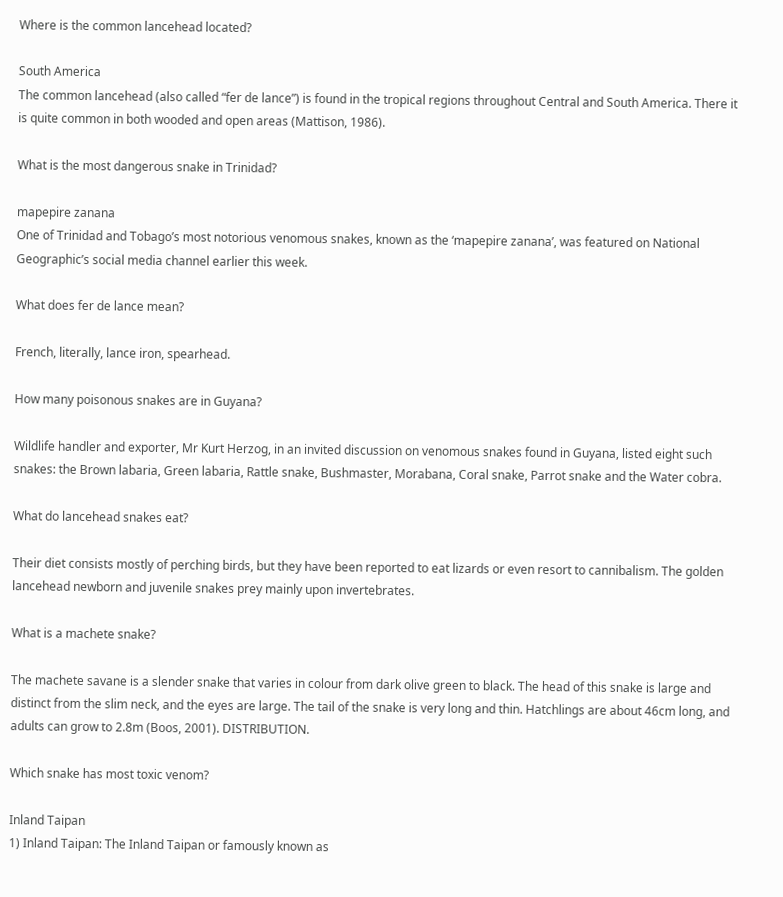Where is the common lancehead located?

South America
The common lancehead (also called “fer de lance”) is found in the tropical regions throughout Central and South America. There it is quite common in both wooded and open areas (Mattison, 1986).

What is the most dangerous snake in Trinidad?

mapepire zanana
One of Trinidad and Tobago’s most notorious venomous snakes, known as the ‘mapepire zanana’, was featured on National Geographic’s social media channel earlier this week.

What does fer de lance mean?

French, literally, lance iron, spearhead.

How many poisonous snakes are in Guyana?

Wildlife handler and exporter, Mr Kurt Herzog, in an invited discussion on venomous snakes found in Guyana, listed eight such snakes: the Brown labaria, Green labaria, Rattle snake, Bushmaster, Morabana, Coral snake, Parrot snake and the Water cobra.

What do lancehead snakes eat?

Their diet consists mostly of perching birds, but they have been reported to eat lizards or even resort to cannibalism. The golden lancehead newborn and juvenile snakes prey mainly upon invertebrates.

What is a machete snake?

The machete savane is a slender snake that varies in colour from dark olive green to black. The head of this snake is large and distinct from the slim neck, and the eyes are large. The tail of the snake is very long and thin. Hatchlings are about 46cm long, and adults can grow to 2.8m (Boos, 2001). DISTRIBUTION.

Which snake has most toxic venom?

Inland Taipan
1) Inland Taipan: The Inland Taipan or famously known as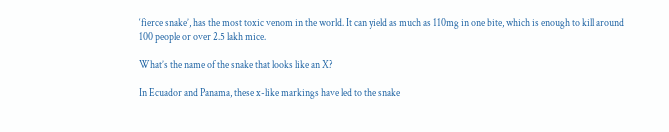‘fierce snake’, has the most toxic venom in the world. It can yield as much as 110mg in one bite, which is enough to kill around 100 people or over 2.5 lakh mice.

What’s the name of the snake that looks like an X?

In Ecuador and Panama, these x-like markings have led to the snake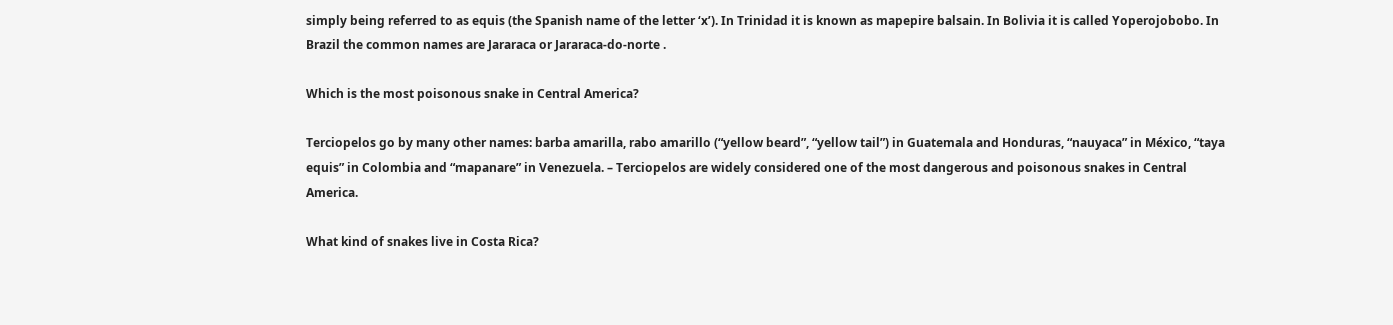simply being referred to as equis (the Spanish name of the letter ‘x’). In Trinidad it is known as mapepire balsain. In Bolivia it is called Yoperojobobo. In Brazil the common names are Jararaca or Jararaca-do-norte .

Which is the most poisonous snake in Central America?

Terciopelos go by many other names: barba amarilla, rabo amarillo (“yellow beard”, “yellow tail”) in Guatemala and Honduras, “nauyaca” in México, “taya equis” in Colombia and “mapanare” in Venezuela. – Terciopelos are widely considered one of the most dangerous and poisonous snakes in Central America.

What kind of snakes live in Costa Rica?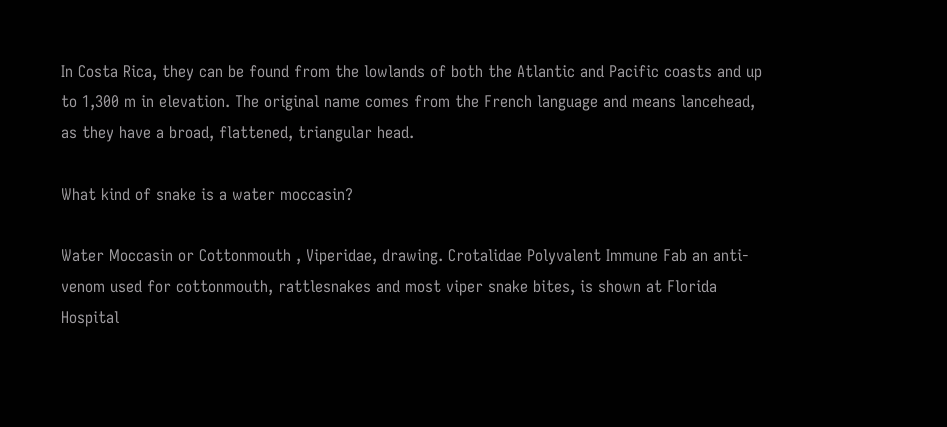In Costa Rica, they can be found from the lowlands of both the Atlantic and Pacific coasts and up to 1,300 m in elevation. The original name comes from the French language and means lancehead, as they have a broad, flattened, triangular head.

What kind of snake is a water moccasin?

Water Moccasin or Cottonmouth , Viperidae, drawing. Crotalidae Polyvalent Immune Fab an anti-venom used for cottonmouth, rattlesnakes and most viper snake bites, is shown at Florida Hospital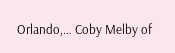Orlando,… Coby Melby of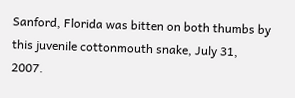Sanford, Florida was bitten on both thumbs by this juvenile cottonmouth snake, July 31, 2007.